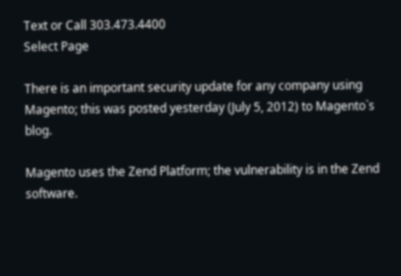Text or Call 303.473.4400
Select Page

There is an important security update for any company using Magento; this was posted yesterday (July 5, 2012) to Magento`s blog.

Magento uses the Zend Platform; the vulnerability is in the Zend software.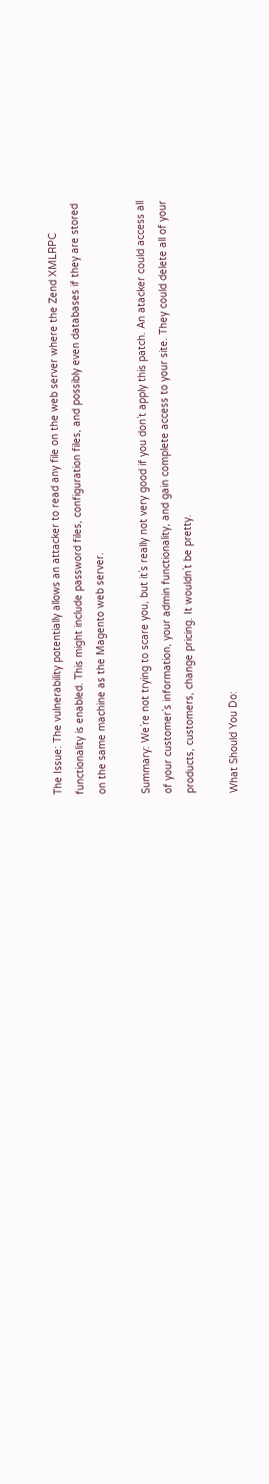The Issue: The vulnerability potentially allows an attacker to read any file on the web server where the Zend XMLRPC functionality is enabled. This might include password files, configuration files, and possibly even databases if they are stored on the same machine as the Magento web server.

Summary: We`re not trying to scare you, but it`s really not very good if you don`t apply this patch. An atacker could access all of your customer`s information, your admin functionality, and gain complete access to your site. They could delete all of your products, customers, change pricing. It wouldn`t be pretty.

What Should You Do: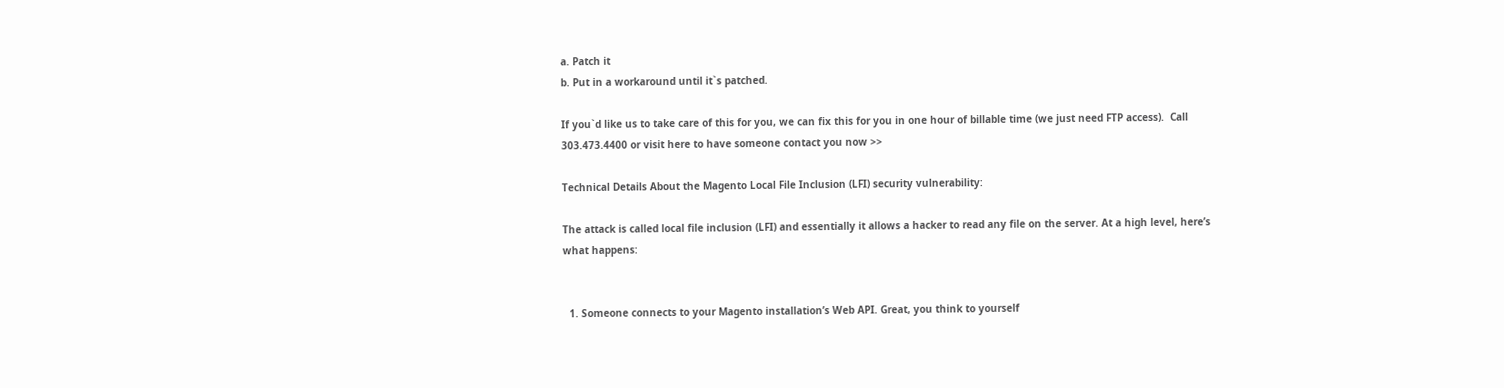a. Patch it
b. Put in a workaround until it`s patched.

If you`d like us to take care of this for you, we can fix this for you in one hour of billable time (we just need FTP access).  Call 303.473.4400 or visit here to have someone contact you now >>

Technical Details About the Magento Local File Inclusion (LFI) security vulnerability:

The attack is called local file inclusion (LFI) and essentially it allows a hacker to read any file on the server. At a high level, here’s what happens:


  1. Someone connects to your Magento installation’s Web API. Great, you think to yourself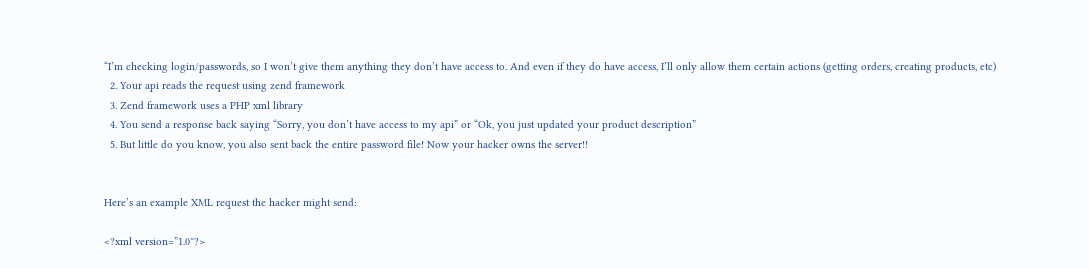“I’m checking login/passwords, so I won’t give them anything they don’t have access to. And even if they do have access, I’ll only allow them certain actions (getting orders, creating products, etc)
  2. Your api reads the request using zend framework
  3. Zend framework uses a PHP xml library
  4. You send a response back saying “Sorry, you don’t have access to my api” or “Ok, you just updated your product description”
  5. But little do you know, you also sent back the entire password file! Now your hacker owns the server!!


Here’s an example XML request the hacker might send:

<?xml version=”1.0″?>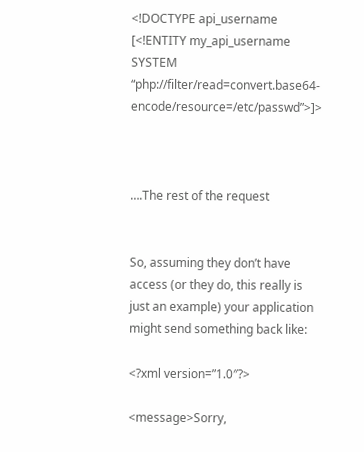<!DOCTYPE api_username [<!ENTITY my_api_username SYSTEM “php://filter/read=convert.base64-encode/resource=/etc/passwd”>]>



….The rest of the request


So, assuming they don’t have access (or they do, this really is just an example) your application might send something back like:

<?xml version=”1.0″?>

<message>Sorry,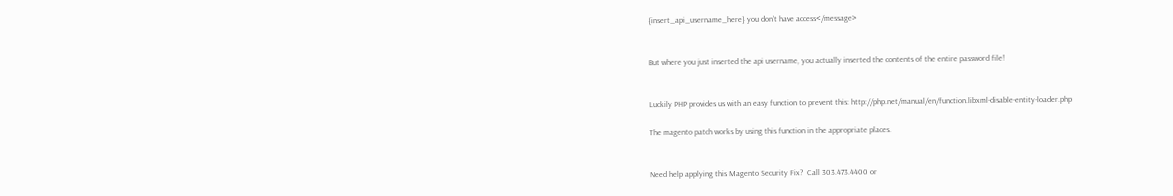{insert_api_username_here} you don’t have access</message>


But where you just inserted the api username, you actually inserted the contents of the entire password file!


Luckily PHP provides us with an easy function to prevent this: http://php.net/manual/en/function.libxml-disable-entity-loader.php

The magento patch works by using this function in the appropriate places.


Need help applying this Magento Security Fix?  Call 303.473.4400 or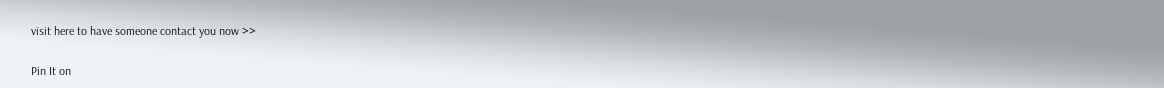visit here to have someone contact you now >>

Pin It on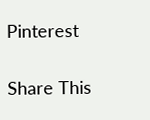Pinterest

Share This